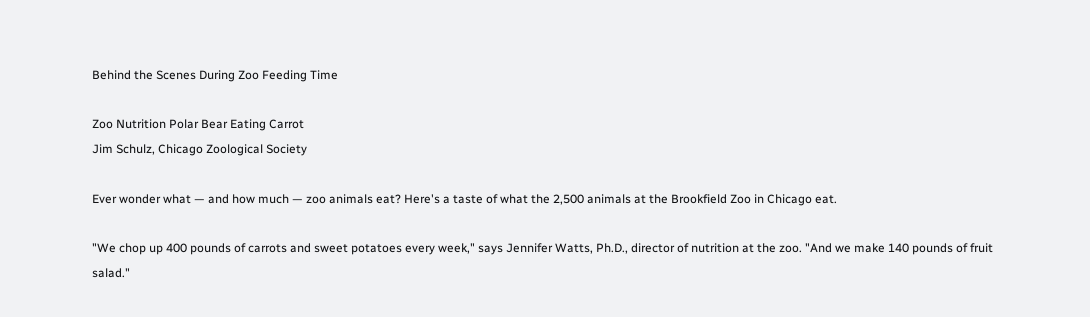Behind the Scenes During Zoo Feeding Time

Zoo Nutrition Polar Bear Eating Carrot
Jim Schulz, Chicago Zoological Society

Ever wonder what — and how much — zoo animals eat? Here's a taste of what the 2,500 animals at the Brookfield Zoo in Chicago eat.

"We chop up 400 pounds of carrots and sweet potatoes every week," says Jennifer Watts, Ph.D., director of nutrition at the zoo. "And we make 140 pounds of fruit salad."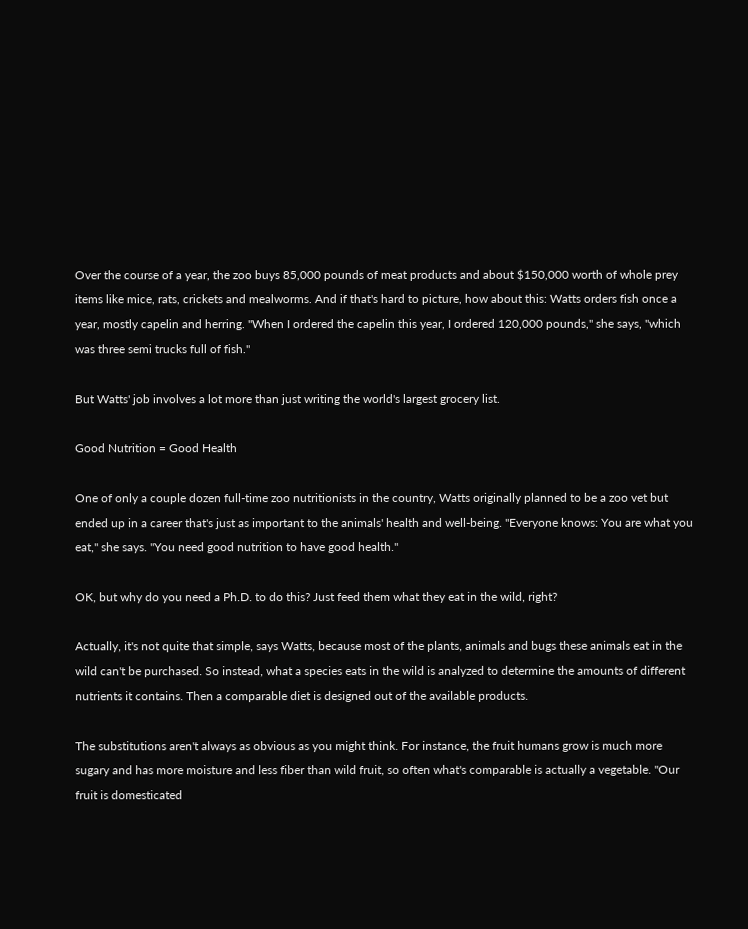Over the course of a year, the zoo buys 85,000 pounds of meat products and about $150,000 worth of whole prey items like mice, rats, crickets and mealworms. And if that's hard to picture, how about this: Watts orders fish once a year, mostly capelin and herring. "When I ordered the capelin this year, I ordered 120,000 pounds," she says, "which was three semi trucks full of fish."

But Watts' job involves a lot more than just writing the world's largest grocery list.

Good Nutrition = Good Health

One of only a couple dozen full-time zoo nutritionists in the country, Watts originally planned to be a zoo vet but ended up in a career that's just as important to the animals' health and well-being. "Everyone knows: You are what you eat," she says. "You need good nutrition to have good health."

OK, but why do you need a Ph.D. to do this? Just feed them what they eat in the wild, right?

Actually, it's not quite that simple, says Watts, because most of the plants, animals and bugs these animals eat in the wild can't be purchased. So instead, what a species eats in the wild is analyzed to determine the amounts of different nutrients it contains. Then a comparable diet is designed out of the available products.

The substitutions aren't always as obvious as you might think. For instance, the fruit humans grow is much more sugary and has more moisture and less fiber than wild fruit, so often what's comparable is actually a vegetable. "Our fruit is domesticated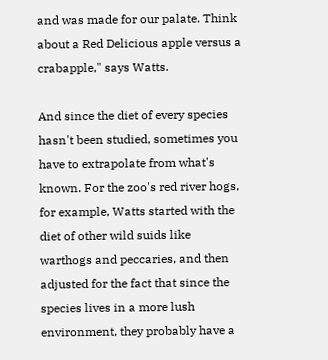and was made for our palate. Think about a Red Delicious apple versus a crabapple," says Watts.

And since the diet of every species hasn't been studied, sometimes you have to extrapolate from what's known. For the zoo's red river hogs, for example, Watts started with the diet of other wild suids like warthogs and peccaries, and then adjusted for the fact that since the species lives in a more lush environment, they probably have a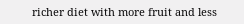richer diet with more fruit and less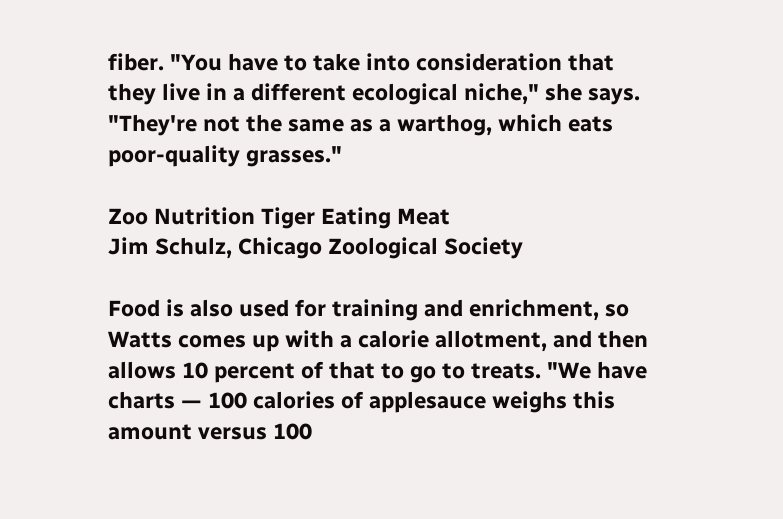fiber. "You have to take into consideration that they live in a different ecological niche," she says. "They're not the same as a warthog, which eats poor-quality grasses."

Zoo Nutrition Tiger Eating Meat
Jim Schulz, Chicago Zoological Society

Food is also used for training and enrichment, so Watts comes up with a calorie allotment, and then allows 10 percent of that to go to treats. "We have charts — 100 calories of applesauce weighs this amount versus 100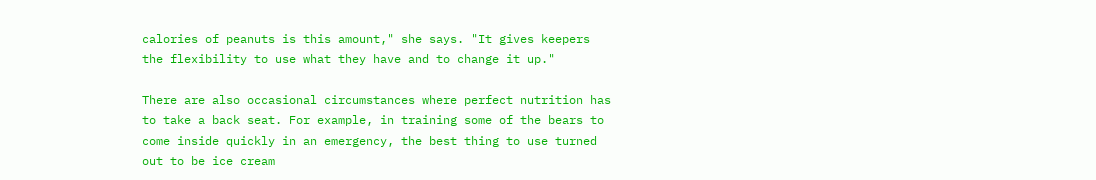calories of peanuts is this amount," she says. "It gives keepers the flexibility to use what they have and to change it up."

There are also occasional circumstances where perfect nutrition has to take a back seat. For example, in training some of the bears to come inside quickly in an emergency, the best thing to use turned out to be ice cream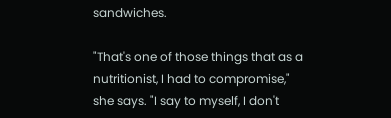sandwiches.

"That's one of those things that as a nutritionist, I had to compromise," she says. "I say to myself, I don't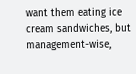want them eating ice cream sandwiches, but management-wise,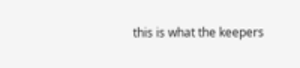this is what the keepers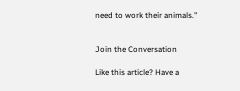need to work their animals."


Join the Conversation

Like this article? Have a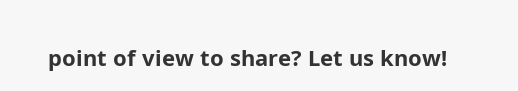point of view to share? Let us know!